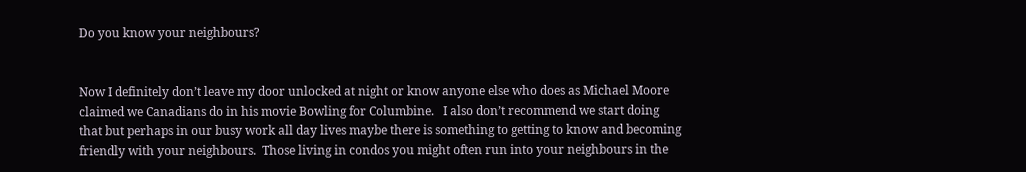Do you know your neighbours?


Now I definitely don’t leave my door unlocked at night or know anyone else who does as Michael Moore claimed we Canadians do in his movie Bowling for Columbine.   I also don’t recommend we start doing that but perhaps in our busy work all day lives maybe there is something to getting to know and becoming friendly with your neighbours.  Those living in condos you might often run into your neighbours in the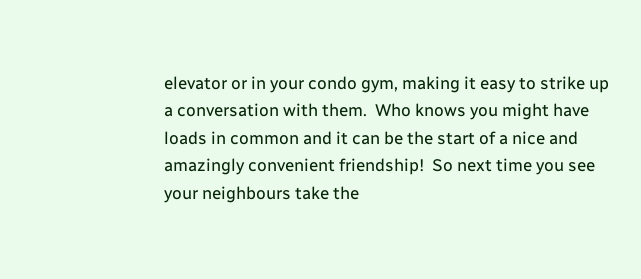elevator or in your condo gym, making it easy to strike up a conversation with them.  Who knows you might have loads in common and it can be the start of a nice and amazingly convenient friendship!  So next time you see your neighbours take the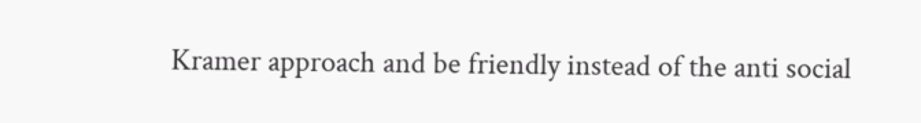Kramer approach and be friendly instead of the anti social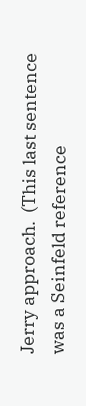Jerry approach.  (This last sentence was a Seinfeld reference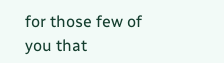for those few of you that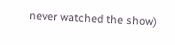never watched the show)